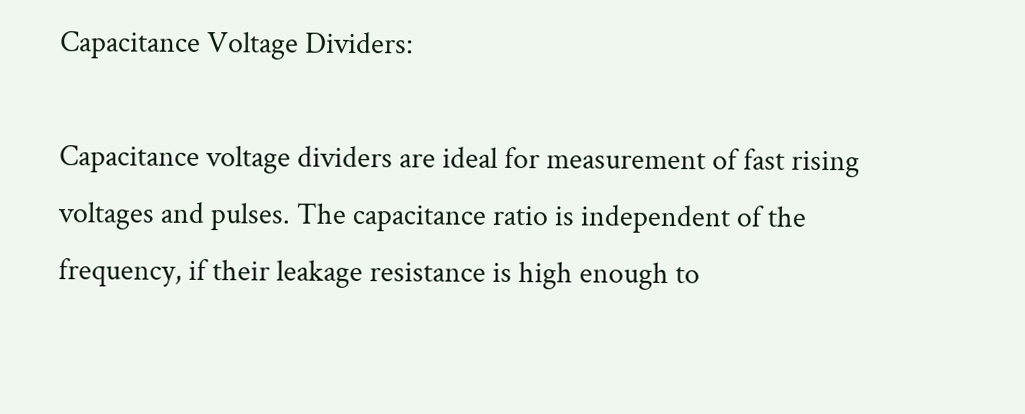Capacitance Voltage Dividers:

Capacitance voltage dividers are ideal for measurement of fast rising voltages and pulses. The capacitance ratio is independent of the frequency, if their leakage resistance is high enough to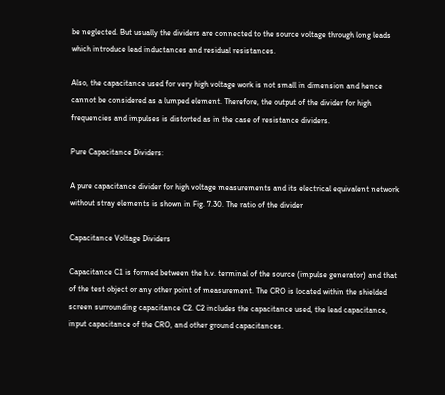be neglected. But usually the dividers are connected to the source voltage through long leads which introduce lead inductances and residual resistances.

Also, the capacitance used for very high voltage work is not small in dimension and hence cannot be considered as a lumped element. Therefore, the output of the divider for high frequencies and impulses is distorted as in the case of resistance dividers.

Pure Capacitance Dividers:

A pure capacitance divider for high voltage measurements and its electrical equivalent network without stray elements is shown in Fig. 7.30. The ratio of the divider

Capacitance Voltage Dividers

Capacitance C1 is formed between the h.v. terminal of the source (impulse generator) and that of the test object or any other point of measurement. The CRO is located within the shielded screen surrounding capacitance C2. C2 includes the capacitance used, the lead capacitance, input capacitance of the CRO, and other ground capacitances.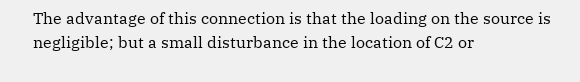The advantage of this connection is that the loading on the source is negligible; but a small disturbance in the location of C2 or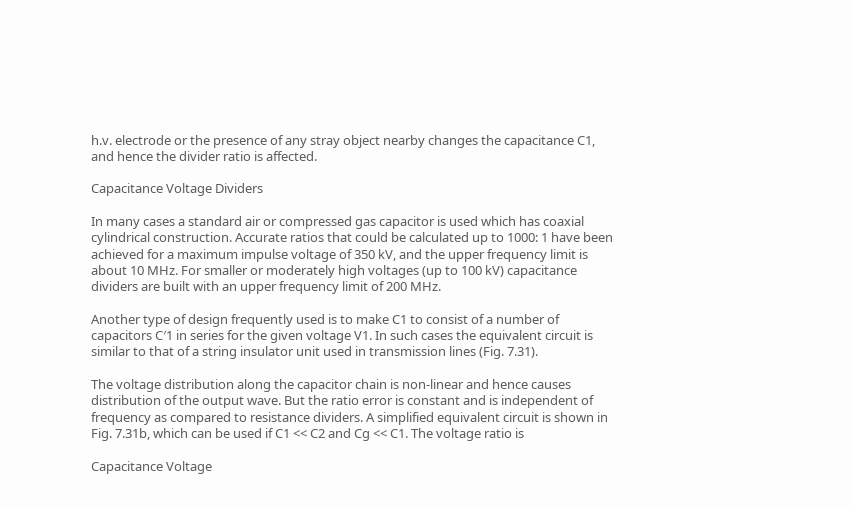h.v. electrode or the presence of any stray object nearby changes the capacitance C1, and hence the divider ratio is affected.

Capacitance Voltage Dividers

In many cases a standard air or compressed gas capacitor is used which has coaxial cylindrical construction. Accurate ratios that could be calculated up to 1000: 1 have been achieved for a maximum impulse voltage of 350 kV, and the upper frequency limit is about 10 MHz. For smaller or moderately high voltages (up to 100 kV) capacitance dividers are built with an upper frequency limit of 200 MHz.

Another type of design frequently used is to make C1 to consist of a number of capacitors C′1 in series for the given voltage V1. In such cases the equivalent circuit is similar to that of a string insulator unit used in transmission lines (Fig. 7.31).

The voltage distribution along the capacitor chain is non-linear and hence causes distribution of the output wave. But the ratio error is constant and is independent of frequency as compared to resistance dividers. A simplified equivalent circuit is shown in Fig. 7.31b, which can be used if C1 << C2 and Cg << C1. The voltage ratio is

Capacitance Voltage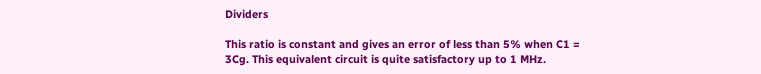Dividers

This ratio is constant and gives an error of less than 5% when C1 = 3Cg. This equivalent circuit is quite satisfactory up to 1 MHz.